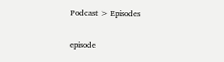Podcast > Episodes

episode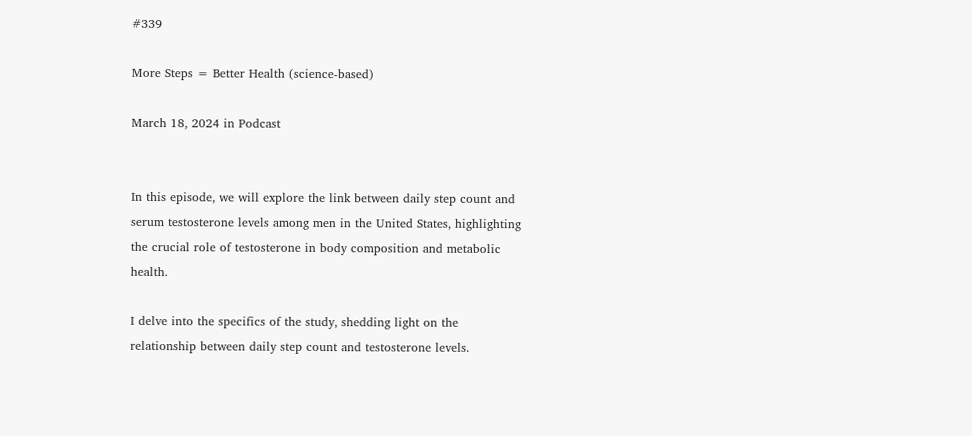#339

More Steps = Better Health (science-based)

March 18, 2024 in Podcast


In this episode, we will explore the link between daily step count and serum testosterone levels among men in the United States, highlighting the crucial role of testosterone in body composition and metabolic health.

I delve into the specifics of the study, shedding light on the relationship between daily step count and testosterone levels.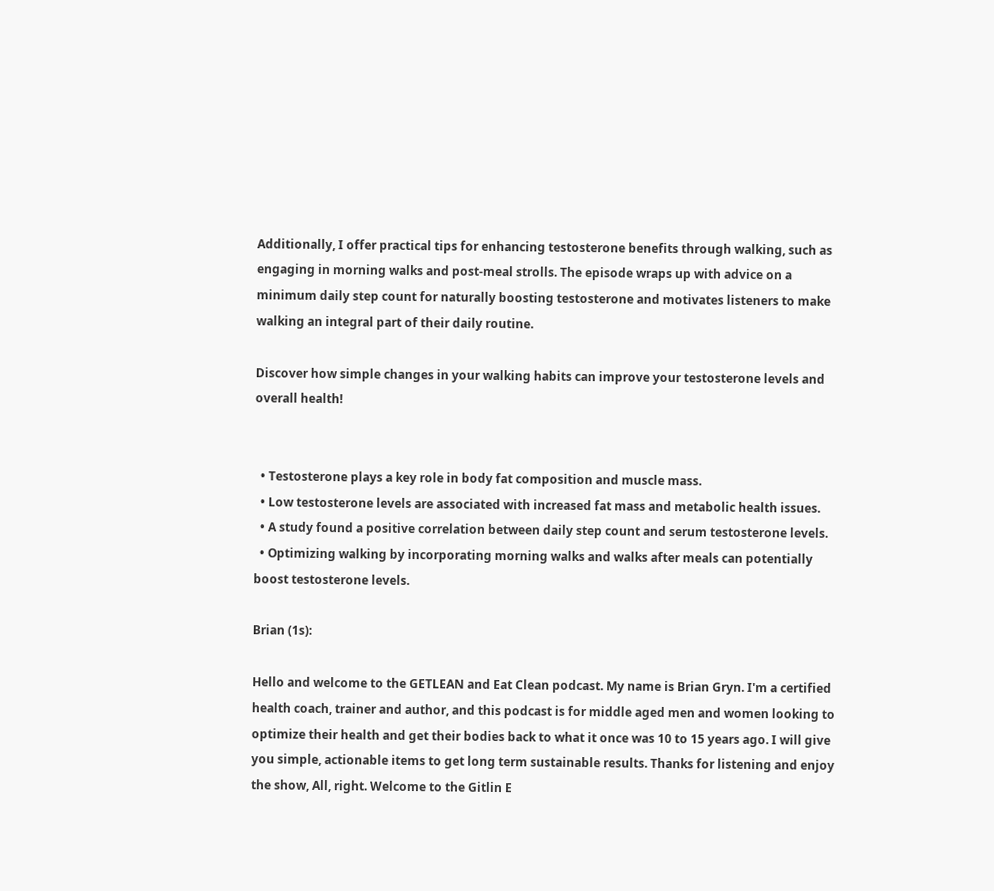Additionally, I offer practical tips for enhancing testosterone benefits through walking, such as engaging in morning walks and post-meal strolls. The episode wraps up with advice on a minimum daily step count for naturally boosting testosterone and motivates listeners to make walking an integral part of their daily routine.

Discover how simple changes in your walking habits can improve your testosterone levels and overall health!


  • Testosterone plays a key role in body fat composition and muscle mass.
  • Low testosterone levels are associated with increased fat mass and metabolic health issues.
  • A study found a positive correlation between daily step count and serum testosterone levels.
  • Optimizing walking by incorporating morning walks and walks after meals can potentially boost testosterone levels.

Brian (1s):

Hello and welcome to the GETLEAN and Eat Clean podcast. My name is Brian Gryn. I'm a certified health coach, trainer and author, and this podcast is for middle aged men and women looking to optimize their health and get their bodies back to what it once was 10 to 15 years ago. I will give you simple, actionable items to get long term sustainable results. Thanks for listening and enjoy the show, All, right. Welcome to the Gitlin E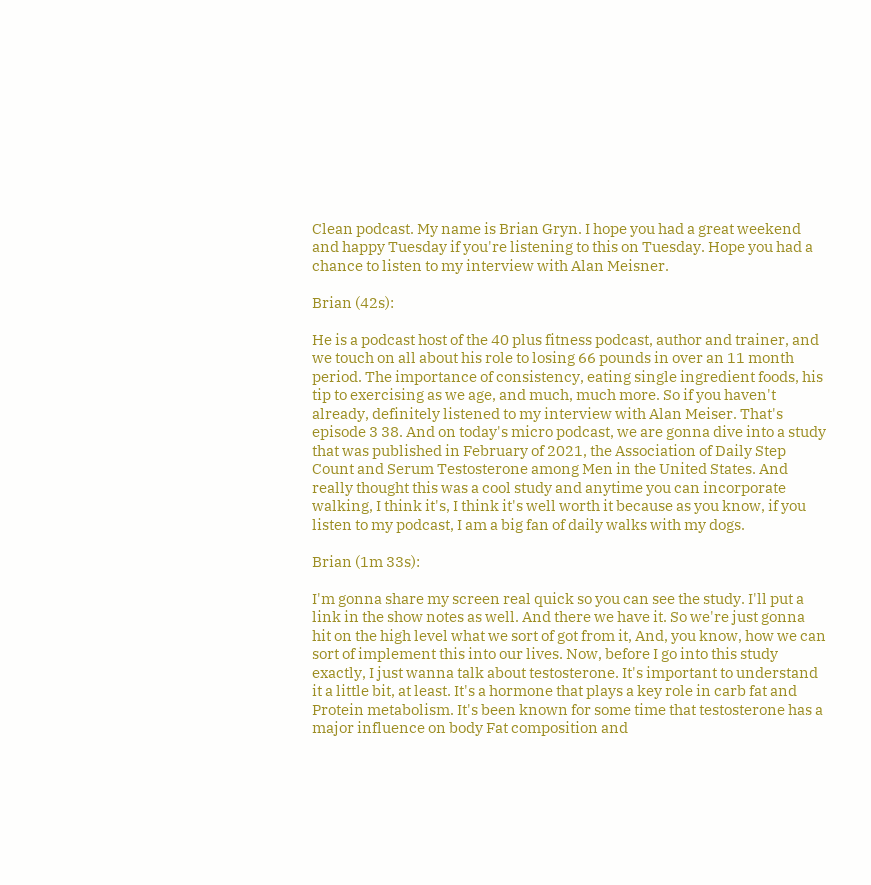Clean podcast. My name is Brian Gryn. I hope you had a great weekend and happy Tuesday if you're listening to this on Tuesday. Hope you had a chance to listen to my interview with Alan Meisner.

Brian (42s):

He is a podcast host of the 40 plus fitness podcast, author and trainer, and we touch on all about his role to losing 66 pounds in over an 11 month period. The importance of consistency, eating single ingredient foods, his tip to exercising as we age, and much, much more. So if you haven't already, definitely listened to my interview with Alan Meiser. That's episode 3 38. And on today's micro podcast, we are gonna dive into a study that was published in February of 2021, the Association of Daily Step Count and Serum Testosterone among Men in the United States. And really thought this was a cool study and anytime you can incorporate walking, I think it's, I think it's well worth it because as you know, if you listen to my podcast, I am a big fan of daily walks with my dogs.

Brian (1m 33s):

I'm gonna share my screen real quick so you can see the study. I'll put a link in the show notes as well. And there we have it. So we're just gonna hit on the high level what we sort of got from it, And, you know, how we can sort of implement this into our lives. Now, before I go into this study exactly, I just wanna talk about testosterone. It's important to understand it a little bit, at least. It's a hormone that plays a key role in carb fat and Protein metabolism. It's been known for some time that testosterone has a major influence on body Fat composition and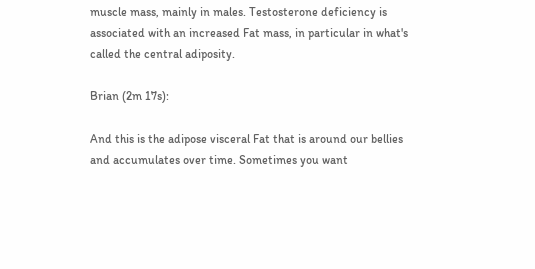muscle mass, mainly in males. Testosterone deficiency is associated with an increased Fat mass, in particular in what's called the central adiposity.

Brian (2m 17s):

And this is the adipose visceral Fat that is around our bellies and accumulates over time. Sometimes you want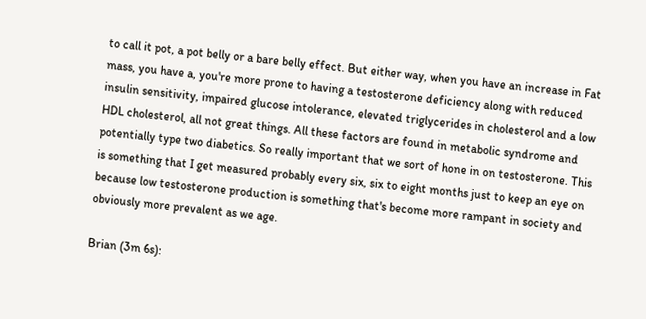to call it pot, a pot belly or a bare belly effect. But either way, when you have an increase in Fat mass, you have a, you're more prone to having a testosterone deficiency along with reduced insulin sensitivity, impaired glucose intolerance, elevated triglycerides in cholesterol and a low HDL cholesterol, all not great things. All these factors are found in metabolic syndrome and potentially type two diabetics. So really important that we sort of hone in on testosterone. This is something that I get measured probably every six, six to eight months just to keep an eye on because low testosterone production is something that's become more rampant in society and obviously more prevalent as we age.

Brian (3m 6s):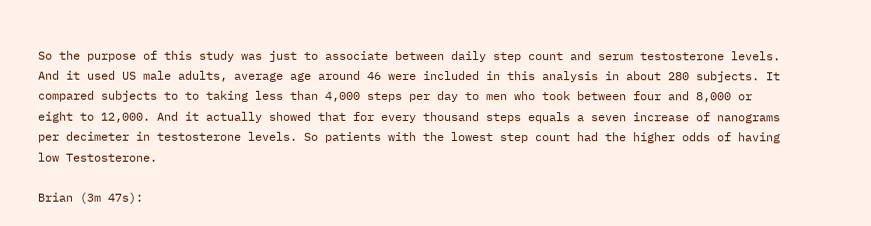So the purpose of this study was just to associate between daily step count and serum testosterone levels. And it used US male adults, average age around 46 were included in this analysis in about 280 subjects. It compared subjects to to taking less than 4,000 steps per day to men who took between four and 8,000 or eight to 12,000. And it actually showed that for every thousand steps equals a seven increase of nanograms per decimeter in testosterone levels. So patients with the lowest step count had the higher odds of having low Testosterone.

Brian (3m 47s):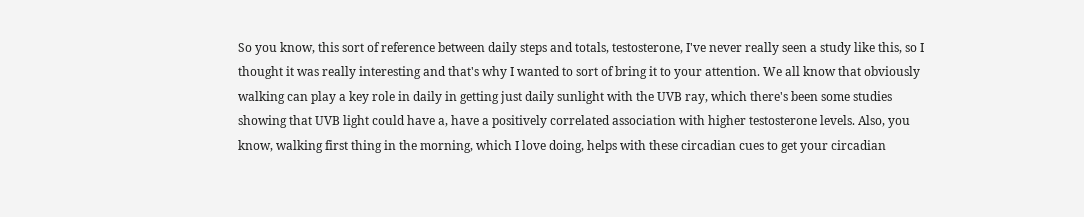So you know, this sort of reference between daily steps and totals, testosterone, I've never really seen a study like this, so I thought it was really interesting and that's why I wanted to sort of bring it to your attention. We all know that obviously walking can play a key role in daily in getting just daily sunlight with the UVB ray, which there's been some studies showing that UVB light could have a, have a positively correlated association with higher testosterone levels. Also, you know, walking first thing in the morning, which I love doing, helps with these circadian cues to get your circadian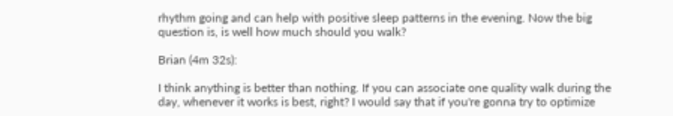rhythm going and can help with positive sleep patterns in the evening. Now the big question is, is well how much should you walk?

Brian (4m 32s):

I think anything is better than nothing. If you can associate one quality walk during the day, whenever it works is best, right? I would say that if you're gonna try to optimize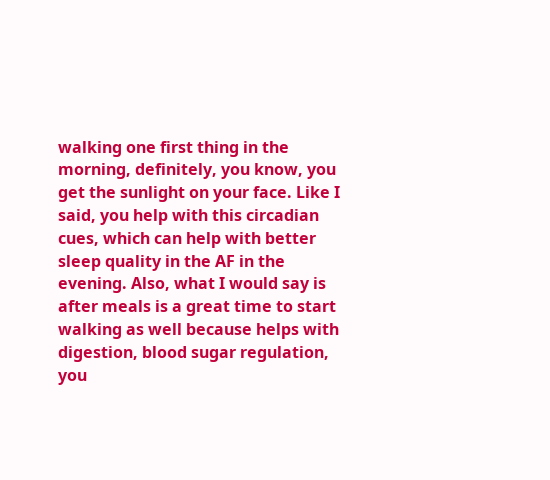walking one first thing in the morning, definitely, you know, you get the sunlight on your face. Like I said, you help with this circadian cues, which can help with better sleep quality in the AF in the evening. Also, what I would say is after meals is a great time to start walking as well because helps with digestion, blood sugar regulation, you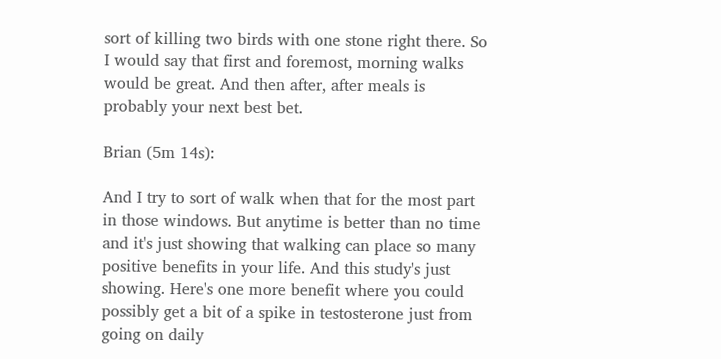sort of killing two birds with one stone right there. So I would say that first and foremost, morning walks would be great. And then after, after meals is probably your next best bet.

Brian (5m 14s):

And I try to sort of walk when that for the most part in those windows. But anytime is better than no time and it's just showing that walking can place so many positive benefits in your life. And this study's just showing. Here's one more benefit where you could possibly get a bit of a spike in testosterone just from going on daily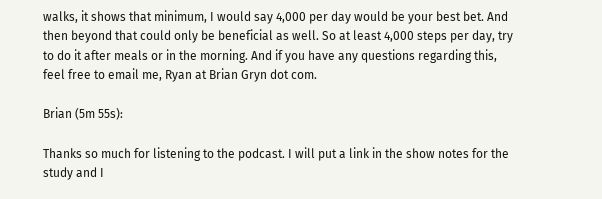walks, it shows that minimum, I would say 4,000 per day would be your best bet. And then beyond that could only be beneficial as well. So at least 4,000 steps per day, try to do it after meals or in the morning. And if you have any questions regarding this, feel free to email me, Ryan at Brian Gryn dot com.

Brian (5m 55s):

Thanks so much for listening to the podcast. I will put a link in the show notes for the study and I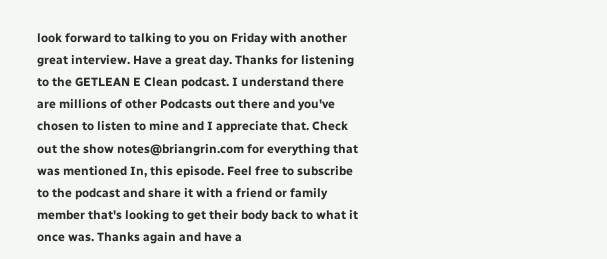look forward to talking to you on Friday with another great interview. Have a great day. Thanks for listening to the GETLEAN E Clean podcast. I understand there are millions of other Podcasts out there and you've chosen to listen to mine and I appreciate that. Check out the show notes@briangrin.com for everything that was mentioned In, this episode. Feel free to subscribe to the podcast and share it with a friend or family member that's looking to get their body back to what it once was. Thanks again and have a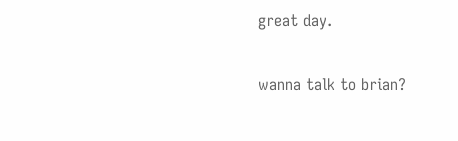great day.

wanna talk to brian?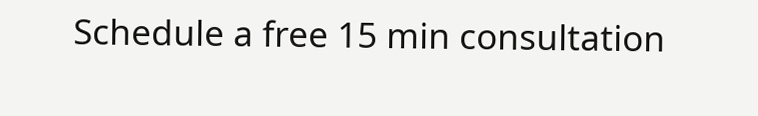Schedule a free 15 min consultation